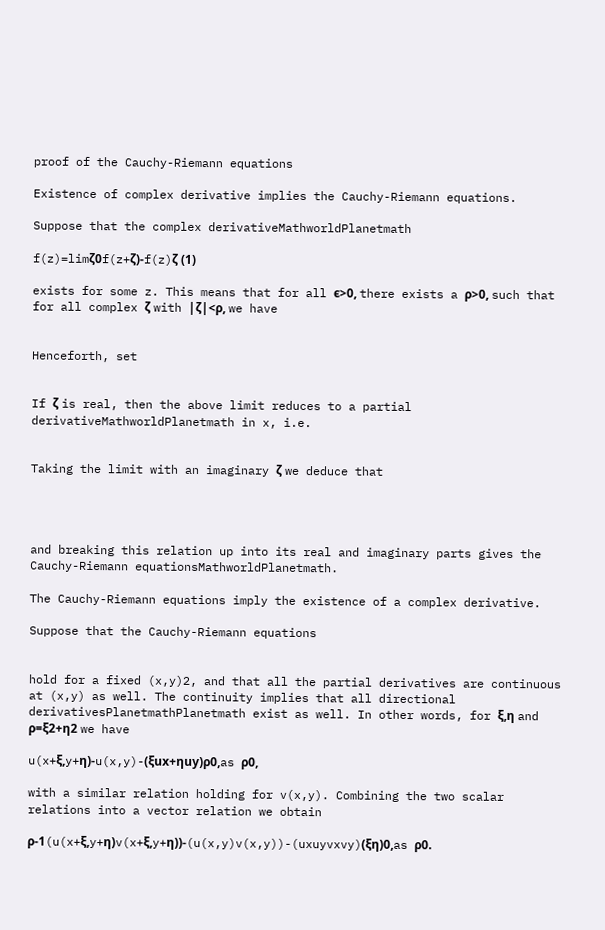proof of the Cauchy-Riemann equations

Existence of complex derivative implies the Cauchy-Riemann equations.

Suppose that the complex derivativeMathworldPlanetmath

f(z)=limζ0f(z+ζ)-f(z)ζ (1)

exists for some z. This means that for all ϵ>0, there exists a ρ>0, such that for all complex ζ with |ζ|<ρ, we have


Henceforth, set


If ζ is real, then the above limit reduces to a partial derivativeMathworldPlanetmath in x, i.e.


Taking the limit with an imaginary ζ we deduce that




and breaking this relation up into its real and imaginary parts gives the Cauchy-Riemann equationsMathworldPlanetmath.

The Cauchy-Riemann equations imply the existence of a complex derivative.

Suppose that the Cauchy-Riemann equations


hold for a fixed (x,y)2, and that all the partial derivatives are continuous at (x,y) as well. The continuity implies that all directional derivativesPlanetmathPlanetmath exist as well. In other words, for ξ,η and ρ=ξ2+η2 we have

u(x+ξ,y+η)-u(x,y)-(ξux+ηuy)ρ0,as ρ0,

with a similar relation holding for v(x,y). Combining the two scalar relations into a vector relation we obtain

ρ-1(u(x+ξ,y+η)v(x+ξ,y+η))-(u(x,y)v(x,y))-(uxuyvxvy)(ξη)0,as ρ0.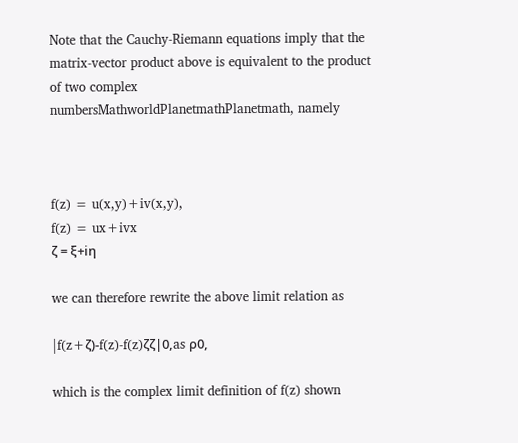Note that the Cauchy-Riemann equations imply that the matrix-vector product above is equivalent to the product of two complex numbersMathworldPlanetmathPlanetmath, namely



f(z) = u(x,y)+iv(x,y),
f(z) = ux+ivx
ζ = ξ+iη

we can therefore rewrite the above limit relation as

|f(z+ζ)-f(z)-f(z)ζζ|0,as ρ0,

which is the complex limit definition of f(z) shown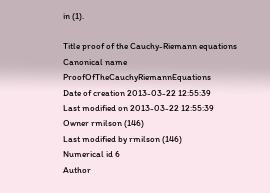in (1).

Title proof of the Cauchy-Riemann equations
Canonical name ProofOfTheCauchyRiemannEquations
Date of creation 2013-03-22 12:55:39
Last modified on 2013-03-22 12:55:39
Owner rmilson (146)
Last modified by rmilson (146)
Numerical id 6
Author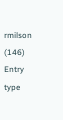rmilson (146)
Entry type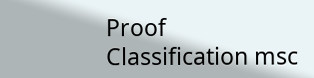Proof
Classification msc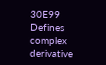30E99
Defines complex derivative